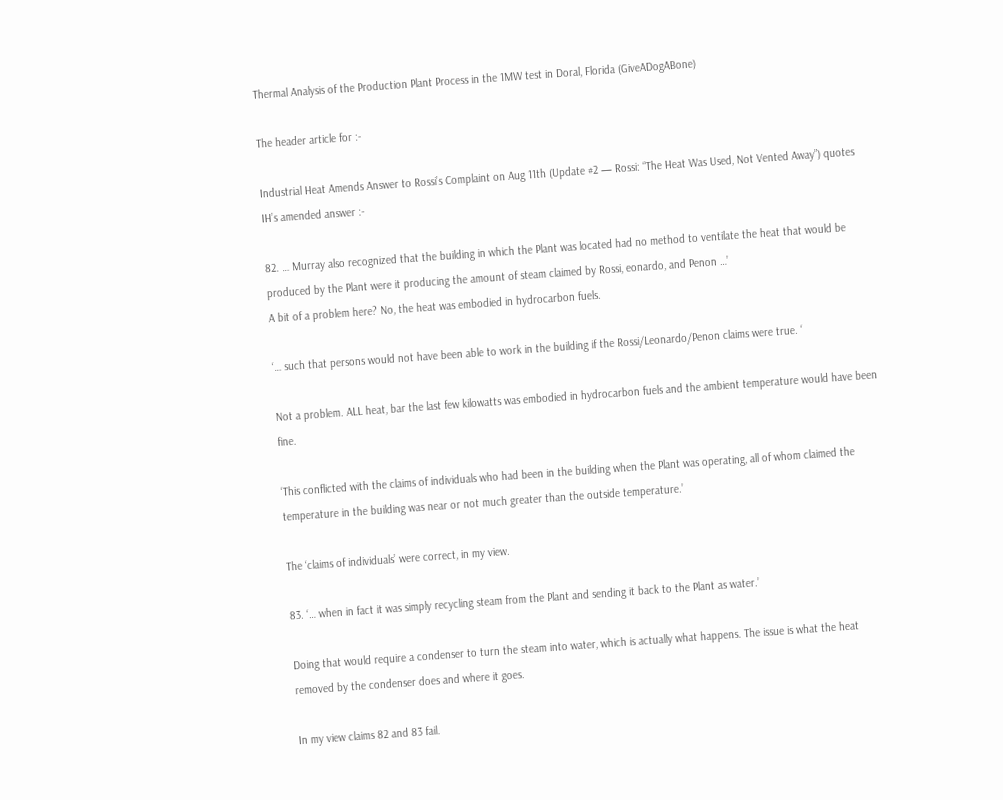Thermal Analysis of the Production Plant Process in the 1MW test in Doral, Florida (GiveADogABone)

The header article for :-

Industrial Heat Amends Answer to Rossi’s Complaint on Aug 11th (Update #2 — Rossi: “The Heat Was Used, Not Vented Away”) quotes IH’s amended answer :-

82. … Murray also recognized that the building in which the Plant was located had no method to ventilate the heat that would be produced by the Plant were it producing the amount of steam claimed by Rossi, eonardo, and Penon …’
A bit of a problem here? No, the heat was embodied in hydrocarbon fuels.

‘… such that persons would not have been able to work in the building if the Rossi/Leonardo/Penon claims were true. ‘

Not a problem. ALL heat, bar the last few kilowatts was embodied in hydrocarbon fuels and the ambient temperature would have been fine.

‘This conflicted with the claims of individuals who had been in the building when the Plant was operating, all of whom claimed the temperature in the building was near or not much greater than the outside temperature.’

The ‘claims of individuals’ were correct, in my view.

83. ‘… when in fact it was simply recycling steam from the Plant and sending it back to the Plant as water.’

Doing that would require a condenser to turn the steam into water, which is actually what happens. The issue is what the heat removed by the condenser does and where it goes.

In my view claims 82 and 83 fail.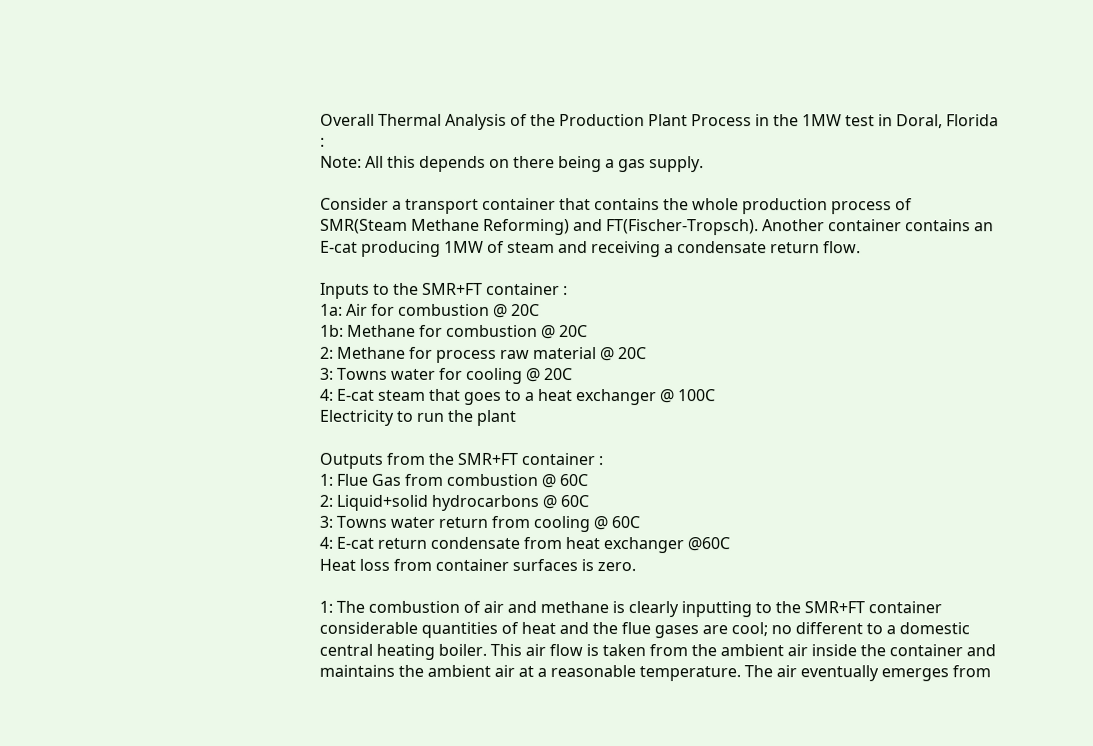Overall Thermal Analysis of the Production Plant Process in the 1MW test in Doral, Florida :
Note: All this depends on there being a gas supply.

Consider a transport container that contains the whole production process of SMR(Steam Methane Reforming) and FT(Fischer-Tropsch). Another container contains an E-cat producing 1MW of steam and receiving a condensate return flow.

Inputs to the SMR+FT container :
1a: Air for combustion @ 20C
1b: Methane for combustion @ 20C
2: Methane for process raw material @ 20C
3: Towns water for cooling @ 20C
4: E-cat steam that goes to a heat exchanger @ 100C
Electricity to run the plant

Outputs from the SMR+FT container :
1: Flue Gas from combustion @ 60C
2: Liquid+solid hydrocarbons @ 60C
3: Towns water return from cooling @ 60C
4: E-cat return condensate from heat exchanger @60C
Heat loss from container surfaces is zero.

1: The combustion of air and methane is clearly inputting to the SMR+FT container considerable quantities of heat and the flue gases are cool; no different to a domestic central heating boiler. This air flow is taken from the ambient air inside the container and maintains the ambient air at a reasonable temperature. The air eventually emerges from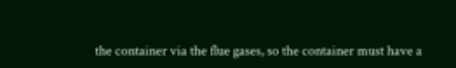the container via the flue gases, so the container must have a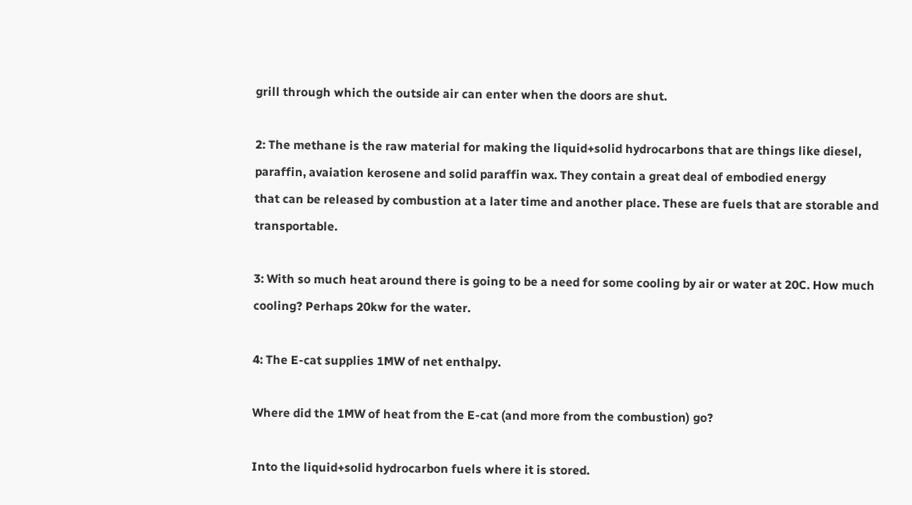grill through which the outside air can enter when the doors are shut.

2: The methane is the raw material for making the liquid+solid hydrocarbons that are things like diesel, paraffin, avaiation kerosene and solid paraffin wax. They contain a great deal of embodied energy
that can be released by combustion at a later time and another place. These are fuels that are storable and transportable.

3: With so much heat around there is going to be a need for some cooling by air or water at 20C. How much cooling? Perhaps 20kw for the water.

4: The E-cat supplies 1MW of net enthalpy.

Where did the 1MW of heat from the E-cat (and more from the combustion) go?

Into the liquid+solid hydrocarbon fuels where it is stored.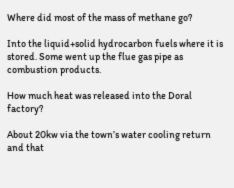Where did most of the mass of methane go?

Into the liquid+solid hydrocarbon fuels where it is stored. Some went up the flue gas pipe as combustion products.

How much heat was released into the Doral factory?

About 20kw via the town’s water cooling return and that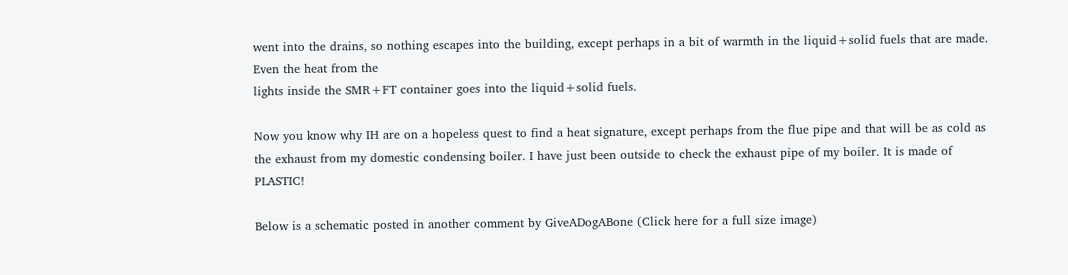went into the drains, so nothing escapes into the building, except perhaps in a bit of warmth in the liquid+solid fuels that are made. Even the heat from the
lights inside the SMR+FT container goes into the liquid+solid fuels.

Now you know why IH are on a hopeless quest to find a heat signature, except perhaps from the flue pipe and that will be as cold as the exhaust from my domestic condensing boiler. I have just been outside to check the exhaust pipe of my boiler. It is made of PLASTIC!

Below is a schematic posted in another comment by GiveADogABone (Click here for a full size image)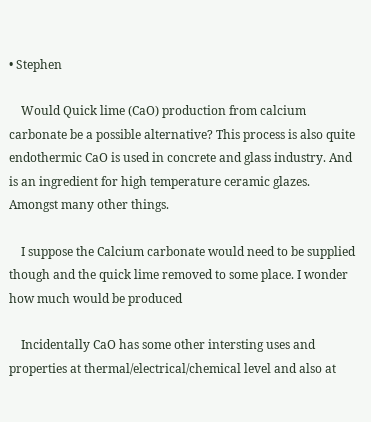• Stephen

    Would Quick lime (CaO) production from calcium carbonate be a possible alternative? This process is also quite endothermic CaO is used in concrete and glass industry. And is an ingredient for high temperature ceramic glazes. Amongst many other things.

    I suppose the Calcium carbonate would need to be supplied though and the quick lime removed to some place. I wonder how much would be produced

    Incidentally CaO has some other intersting uses and properties at thermal/electrical/chemical level and also at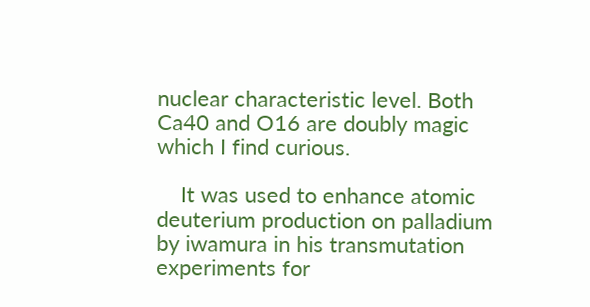nuclear characteristic level. Both Ca40 and O16 are doubly magic which I find curious.

    It was used to enhance atomic deuterium production on palladium by iwamura in his transmutation experiments for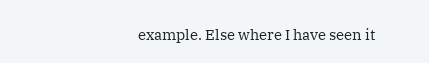example. Else where I have seen it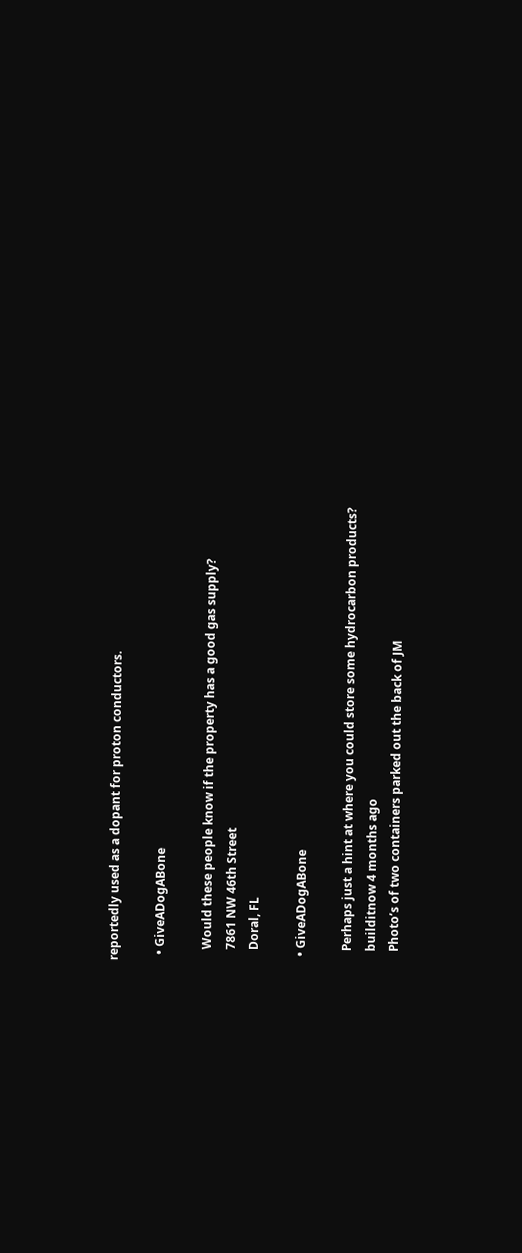reportedly used as a dopant for proton conductors.

  • GiveADogABone

    Would these people know if the property has a good gas supply?
    7861 NW 46th Street
    Doral, FL

  • GiveADogABone

    Perhaps just a hint at where you could store some hydrocarbon products?
    builditnow 4 months ago
    Photo’s of two containers parked out the back of JM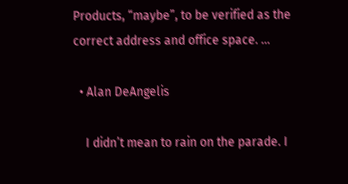Products, “maybe”, to be verified as the correct address and office space. …

  • Alan DeAngelis

    I didn’t mean to rain on the parade. I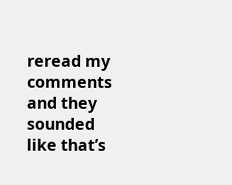reread my comments and they sounded like that’s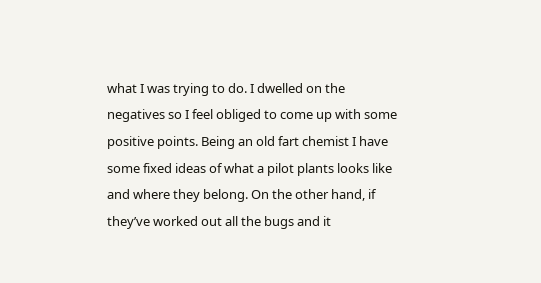what I was trying to do. I dwelled on the negatives so I feel obliged to come up with some positive points. Being an old fart chemist I have some fixed ideas of what a pilot plants looks like and where they belong. On the other hand, if they’ve worked out all the bugs and it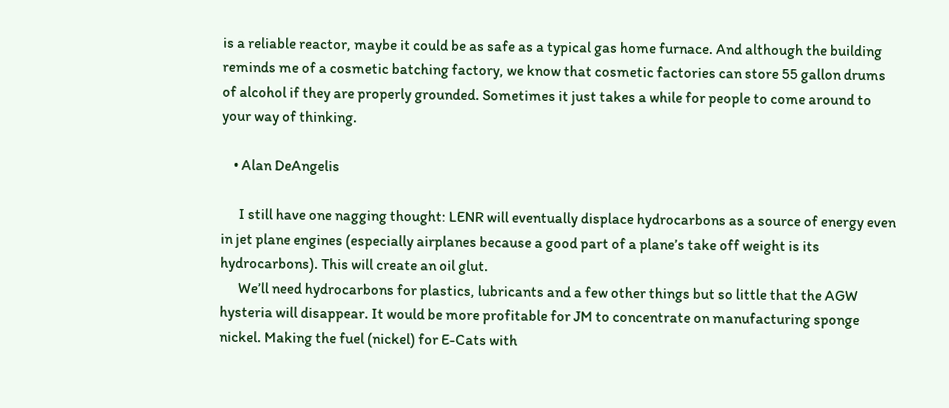is a reliable reactor, maybe it could be as safe as a typical gas home furnace. And although the building reminds me of a cosmetic batching factory, we know that cosmetic factories can store 55 gallon drums of alcohol if they are properly grounded. Sometimes it just takes a while for people to come around to your way of thinking.

    • Alan DeAngelis

      I still have one nagging thought: LENR will eventually displace hydrocarbons as a source of energy even in jet plane engines (especially airplanes because a good part of a plane’s take off weight is its hydrocarbons). This will create an oil glut.
      We’ll need hydrocarbons for plastics, lubricants and a few other things but so little that the AGW hysteria will disappear. It would be more profitable for JM to concentrate on manufacturing sponge nickel. Making the fuel (nickel) for E-Cats with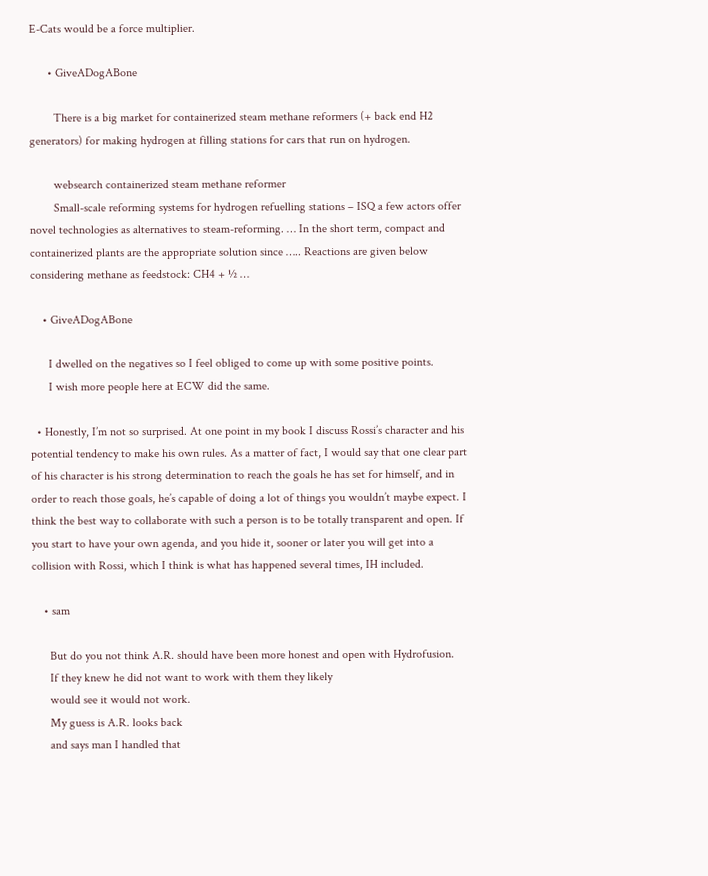E-Cats would be a force multiplier.

      • GiveADogABone

        There is a big market for containerized steam methane reformers (+ back end H2 generators) for making hydrogen at filling stations for cars that run on hydrogen.

        websearch containerized steam methane reformer
        Small-scale reforming systems for hydrogen refuelling stations – ISQ a few actors offer novel technologies as alternatives to steam-reforming. … In the short term, compact and containerized plants are the appropriate solution since ….. Reactions are given below considering methane as feedstock: CH4 + ½ …

    • GiveADogABone

      I dwelled on the negatives so I feel obliged to come up with some positive points.
      I wish more people here at ECW did the same.

  • Honestly, I’m not so surprised. At one point in my book I discuss Rossi’s character and his potential tendency to make his own rules. As a matter of fact, I would say that one clear part of his character is his strong determination to reach the goals he has set for himself, and in order to reach those goals, he’s capable of doing a lot of things you wouldn’t maybe expect. I think the best way to collaborate with such a person is to be totally transparent and open. If you start to have your own agenda, and you hide it, sooner or later you will get into a collision with Rossi, which I think is what has happened several times, IH included.

    • sam

      But do you not think A.R. should have been more honest and open with Hydrofusion.
      If they knew he did not want to work with them they likely
      would see it would not work.
      My guess is A.R. looks back
      and says man I handled that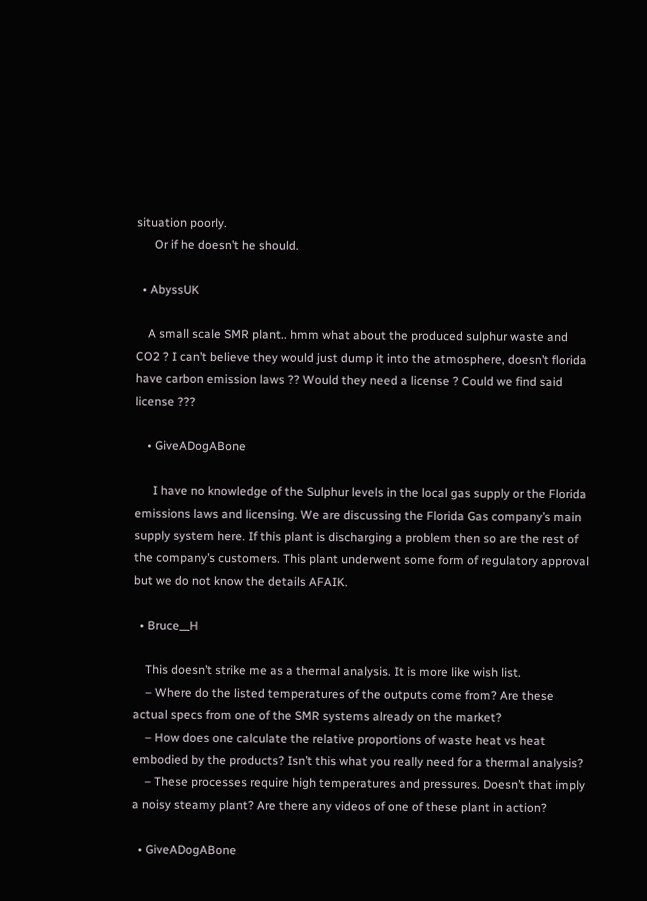situation poorly.
      Or if he doesn’t he should.

  • AbyssUK

    A small scale SMR plant.. hmm what about the produced sulphur waste and CO2 ? I can’t believe they would just dump it into the atmosphere, doesn’t florida have carbon emission laws ?? Would they need a license ? Could we find said license ???

    • GiveADogABone

      I have no knowledge of the Sulphur levels in the local gas supply or the Florida emissions laws and licensing. We are discussing the Florida Gas company’s main supply system here. If this plant is discharging a problem then so are the rest of the company’s customers. This plant underwent some form of regulatory approval but we do not know the details AFAIK.

  • Bruce__H

    This doesn’t strike me as a thermal analysis. It is more like wish list.
    – Where do the listed temperatures of the outputs come from? Are these actual specs from one of the SMR systems already on the market?
    – How does one calculate the relative proportions of waste heat vs heat embodied by the products? Isn’t this what you really need for a thermal analysis?
    – These processes require high temperatures and pressures. Doesn’t that imply a noisy steamy plant? Are there any videos of one of these plant in action?

  • GiveADogABone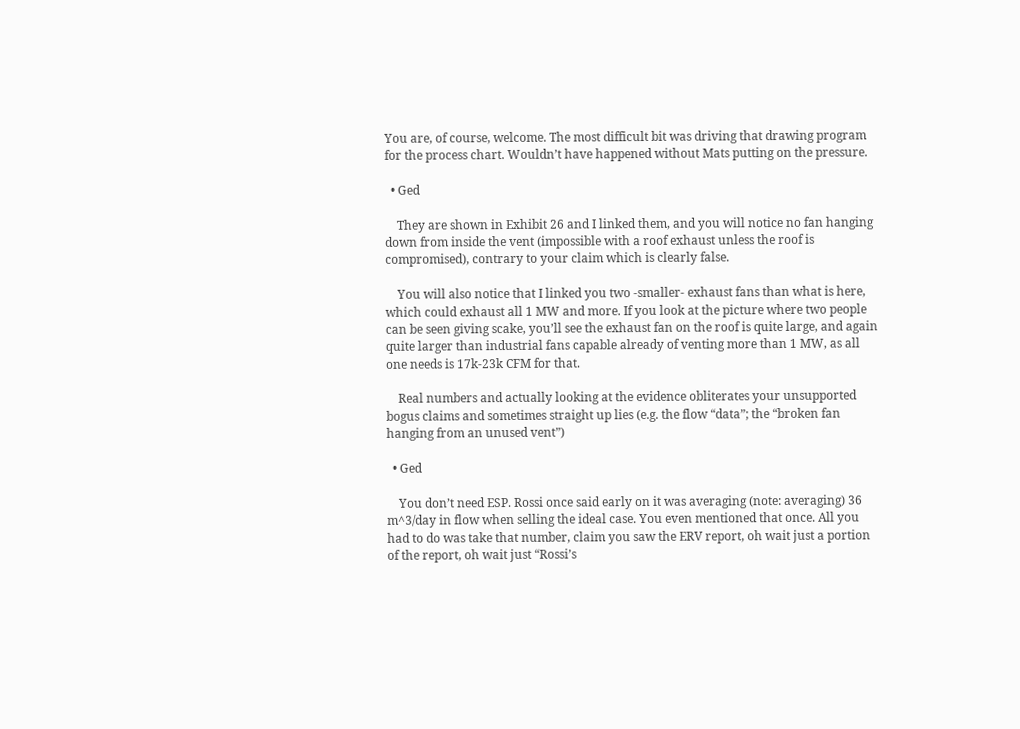You are, of course, welcome. The most difficult bit was driving that drawing program for the process chart. Wouldn’t have happened without Mats putting on the pressure.

  • Ged

    They are shown in Exhibit 26 and I linked them, and you will notice no fan hanging down from inside the vent (impossible with a roof exhaust unless the roof is compromised), contrary to your claim which is clearly false.

    You will also notice that I linked you two -smaller- exhaust fans than what is here, which could exhaust all 1 MW and more. If you look at the picture where two people can be seen giving scake, you’ll see the exhaust fan on the roof is quite large, and again quite larger than industrial fans capable already of venting more than 1 MW, as all one needs is 17k-23k CFM for that.

    Real numbers and actually looking at the evidence obliterates your unsupported bogus claims and sometimes straight up lies (e.g. the flow “data”; the “broken fan hanging from an unused vent”)

  • Ged

    You don’t need ESP. Rossi once said early on it was averaging (note: averaging) 36 m^3/day in flow when selling the ideal case. You even mentioned that once. All you had to do was take that number, claim you saw the ERV report, oh wait just a portion of the report, oh wait just “Rossi’s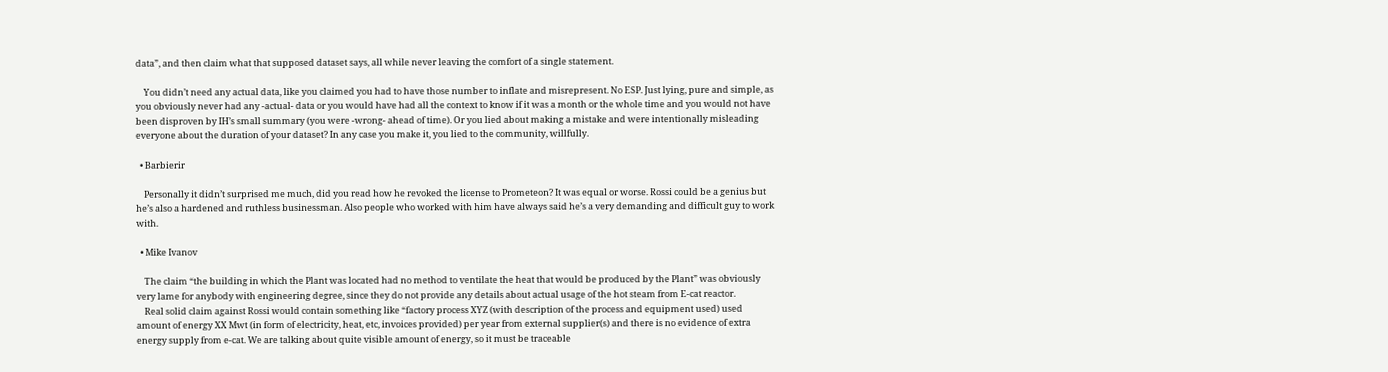data”, and then claim what that supposed dataset says, all while never leaving the comfort of a single statement.

    You didn’t need any actual data, like you claimed you had to have those number to inflate and misrepresent. No ESP. Just lying, pure and simple, as you obviously never had any -actual- data or you would have had all the context to know if it was a month or the whole time and you would not have been disproven by IH’s small summary (you were -wrong- ahead of time). Or you lied about making a mistake and were intentionally misleading everyone about the duration of your dataset? In any case you make it, you lied to the community, willfully.

  • Barbierir

    Personally it didn’t surprised me much, did you read how he revoked the license to Prometeon? It was equal or worse. Rossi could be a genius but he’s also a hardened and ruthless businessman. Also people who worked with him have always said he’s a very demanding and difficult guy to work with.

  • Mike Ivanov

    The claim “the building in which the Plant was located had no method to ventilate the heat that would be produced by the Plant” was obviously very lame for anybody with engineering degree, since they do not provide any details about actual usage of the hot steam from E-cat reactor.
    Real solid claim against Rossi would contain something like “factory process XYZ (with description of the process and equipment used) used amount of energy XX Mwt (in form of electricity, heat, etc, invoices provided) per year from external supplier(s) and there is no evidence of extra energy supply from e-cat. We are talking about quite visible amount of energy, so it must be traceable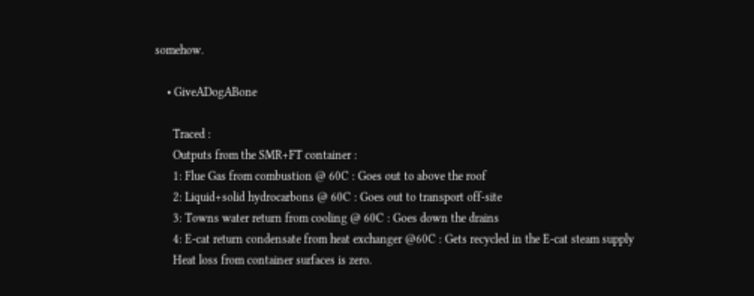somehow.

    • GiveADogABone

      Traced :
      Outputs from the SMR+FT container :
      1: Flue Gas from combustion @ 60C : Goes out to above the roof
      2: Liquid+solid hydrocarbons @ 60C : Goes out to transport off-site
      3: Towns water return from cooling @ 60C : Goes down the drains
      4: E-cat return condensate from heat exchanger @60C : Gets recycled in the E-cat steam supply
      Heat loss from container surfaces is zero.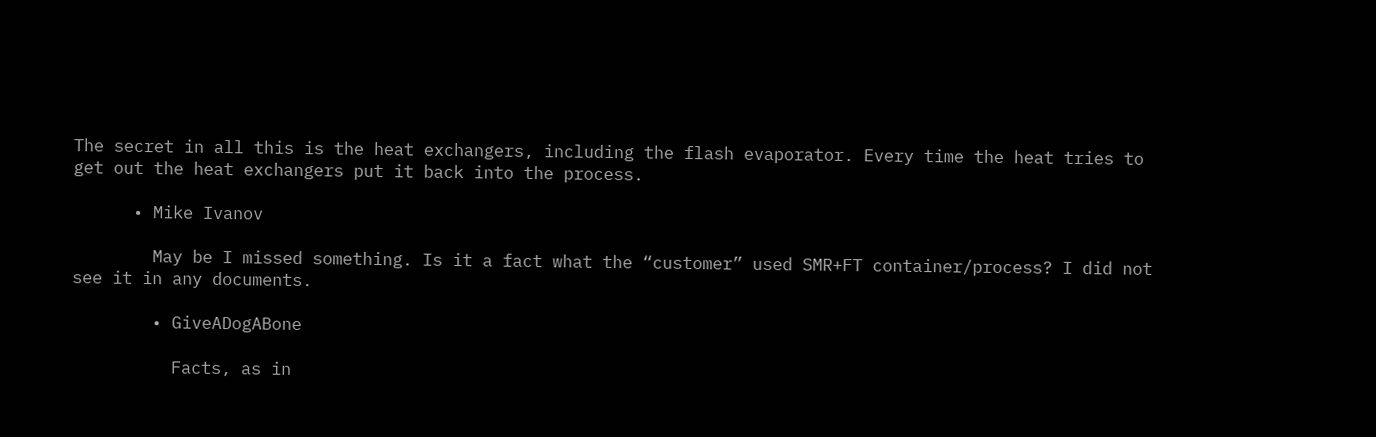The secret in all this is the heat exchangers, including the flash evaporator. Every time the heat tries to get out the heat exchangers put it back into the process.

      • Mike Ivanov

        May be I missed something. Is it a fact what the “customer” used SMR+FT container/process? I did not see it in any documents.

        • GiveADogABone

          Facts, as in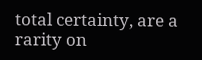total certainty, are a rarity on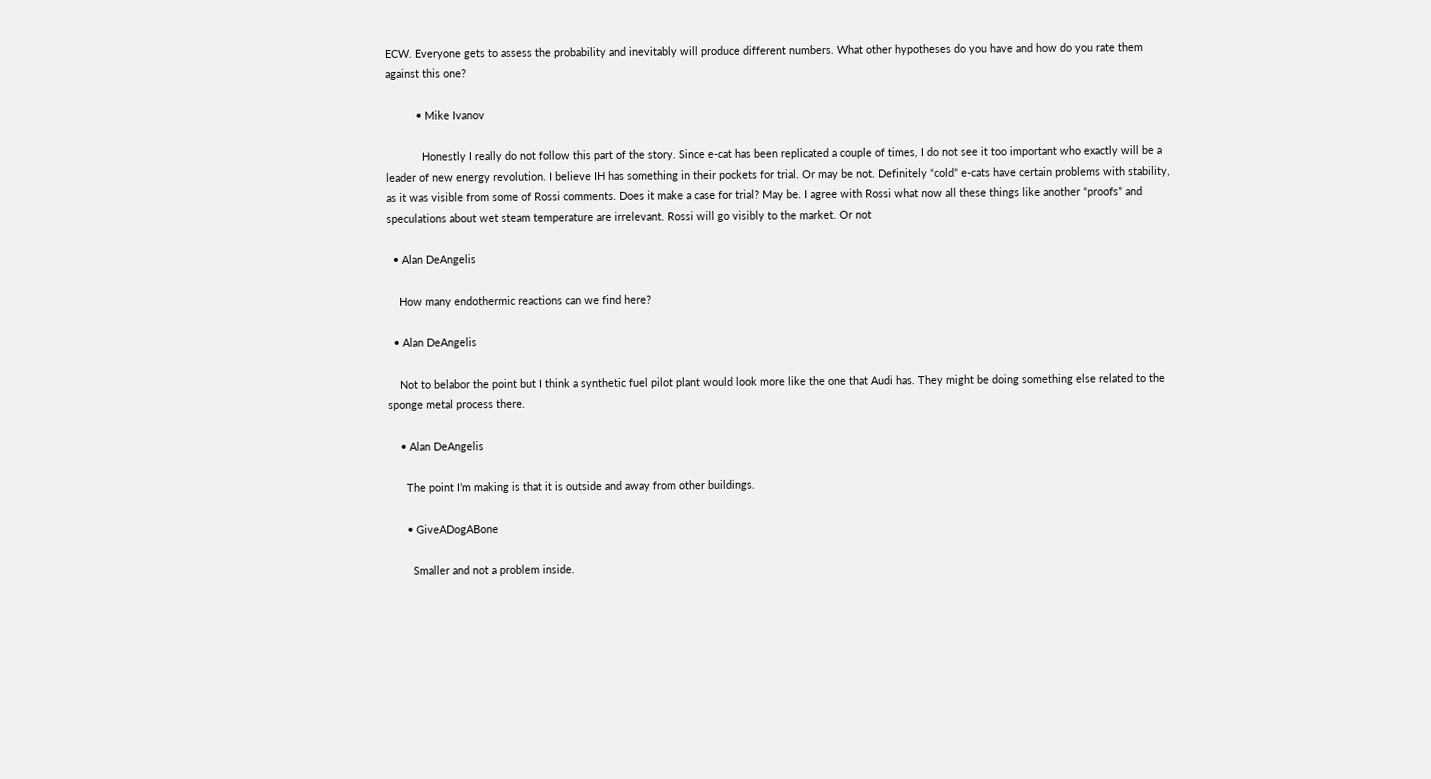ECW. Everyone gets to assess the probability and inevitably will produce different numbers. What other hypotheses do you have and how do you rate them against this one?

          • Mike Ivanov

            Honestly I really do not follow this part of the story. Since e-cat has been replicated a couple of times, I do not see it too important who exactly will be a leader of new energy revolution. I believe IH has something in their pockets for trial. Or may be not. Definitely “cold” e-cats have certain problems with stability, as it was visible from some of Rossi comments. Does it make a case for trial? May be. I agree with Rossi what now all these things like another “proofs” and speculations about wet steam temperature are irrelevant. Rossi will go visibly to the market. Or not

  • Alan DeAngelis

    How many endothermic reactions can we find here?

  • Alan DeAngelis

    Not to belabor the point but I think a synthetic fuel pilot plant would look more like the one that Audi has. They might be doing something else related to the sponge metal process there.

    • Alan DeAngelis

      The point I’m making is that it is outside and away from other buildings.

      • GiveADogABone

        Smaller and not a problem inside.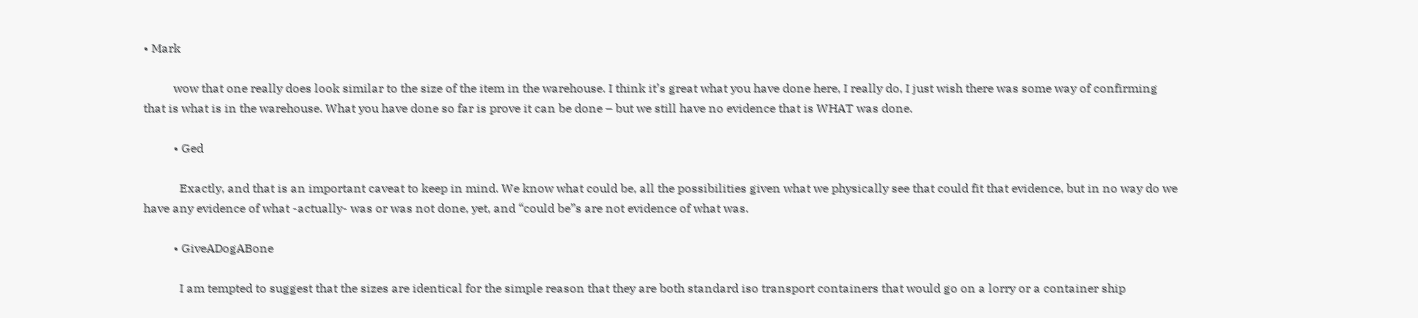• Mark

          wow that one really does look similar to the size of the item in the warehouse. I think it’s great what you have done here, I really do, I just wish there was some way of confirming that is what is in the warehouse. What you have done so far is prove it can be done – but we still have no evidence that is WHAT was done.

          • Ged

            Exactly, and that is an important caveat to keep in mind. We know what could be, all the possibilities given what we physically see that could fit that evidence, but in no way do we have any evidence of what -actually- was or was not done, yet, and “could be”s are not evidence of what was.

          • GiveADogABone

            I am tempted to suggest that the sizes are identical for the simple reason that they are both standard iso transport containers that would go on a lorry or a container ship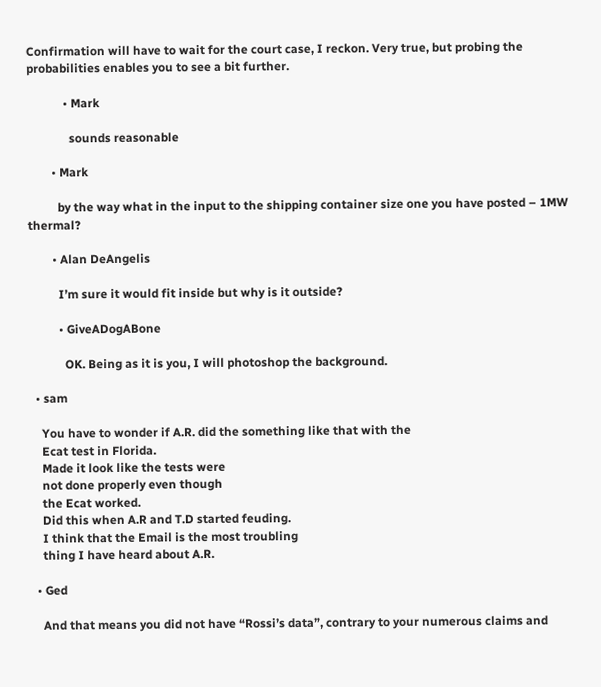Confirmation will have to wait for the court case, I reckon. Very true, but probing the probabilities enables you to see a bit further.

            • Mark

              sounds reasonable

        • Mark

          by the way what in the input to the shipping container size one you have posted – 1MW thermal?

        • Alan DeAngelis

          I’m sure it would fit inside but why is it outside?

          • GiveADogABone

            OK. Being as it is you, I will photoshop the background.

  • sam

    You have to wonder if A.R. did the something like that with the
    Ecat test in Florida.
    Made it look like the tests were
    not done properly even though
    the Ecat worked.
    Did this when A.R and T.D started feuding.
    I think that the Email is the most troubling
    thing I have heard about A.R.

  • Ged

    And that means you did not have “Rossi’s data”, contrary to your numerous claims and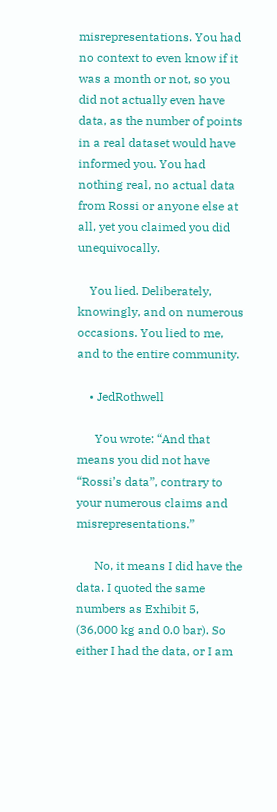misrepresentations. You had no context to even know if it was a month or not, so you did not actually even have data, as the number of points in a real dataset would have informed you. You had nothing real, no actual data from Rossi or anyone else at all, yet you claimed you did unequivocally.

    You lied. Deliberately, knowingly, and on numerous occasions. You lied to me, and to the entire community.

    • JedRothwell

      You wrote: “And that means you did not have “Rossi’s data”, contrary to your numerous claims and misrepresentations.”

      No, it means I did have the data. I quoted the same numbers as Exhibit 5, (36,000 kg and 0.0 bar). So either I had the data, or I am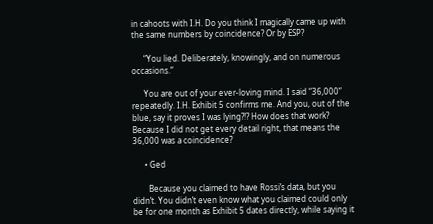in cahoots with I.H. Do you think I magically came up with the same numbers by coincidence? Or by ESP?

      “You lied. Deliberately, knowingly, and on numerous occasions.”

      You are out of your ever-loving mind. I said “36,000” repeatedly. I.H. Exhibit 5 confirms me. And you, out of the blue, say it proves I was lying?!? How does that work? Because I did not get every detail right, that means the 36,000 was a coincidence?

      • Ged

        Because you claimed to have Rossi’s data, but you didn’t. You didn’t even know what you claimed could only be for one month as Exhibit 5 dates directly, while saying it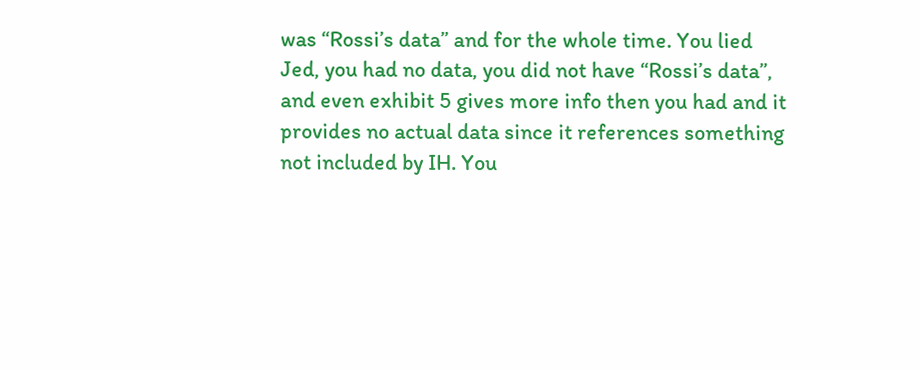was “Rossi’s data” and for the whole time. You lied Jed, you had no data, you did not have “Rossi’s data”, and even exhibit 5 gives more info then you had and it provides no actual data since it references something not included by IH. You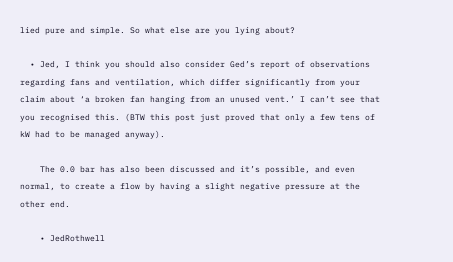lied pure and simple. So what else are you lying about?

  • Jed, I think you should also consider Ged’s report of observations regarding fans and ventilation, which differ significantly from your claim about ‘a broken fan hanging from an unused vent.’ I can’t see that you recognised this. (BTW this post just proved that only a few tens of kW had to be managed anyway).

    The 0.0 bar has also been discussed and it’s possible, and even normal, to create a flow by having a slight negative pressure at the other end.

    • JedRothwell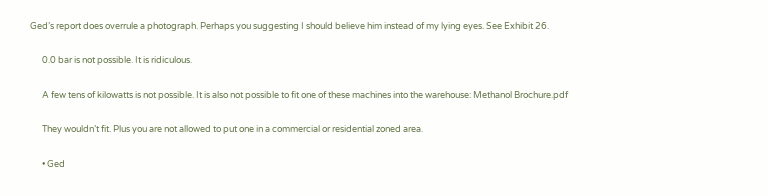Ged’s report does overrule a photograph. Perhaps you suggesting I should believe him instead of my lying eyes. See Exhibit 26.

      0.0 bar is not possible. It is ridiculous.

      A few tens of kilowatts is not possible. It is also not possible to fit one of these machines into the warehouse: Methanol Brochure.pdf

      They wouldn’t fit. Plus you are not allowed to put one in a commercial or residential zoned area.

      • Ged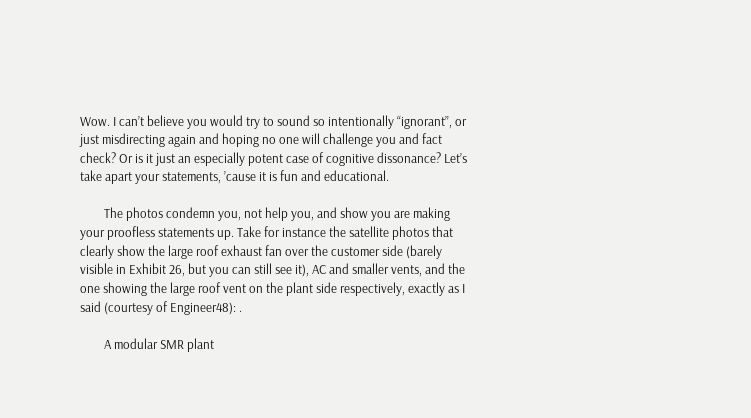Wow. I can’t believe you would try to sound so intentionally “ignorant”, or just misdirecting again and hoping no one will challenge you and fact check? Or is it just an especially potent case of cognitive dissonance? Let’s take apart your statements, ’cause it is fun and educational.

        The photos condemn you, not help you, and show you are making your proofless statements up. Take for instance the satellite photos that clearly show the large roof exhaust fan over the customer side (barely visible in Exhibit 26, but you can still see it), AC and smaller vents, and the one showing the large roof vent on the plant side respectively, exactly as I said (courtesy of Engineer48): .

        A modular SMR plant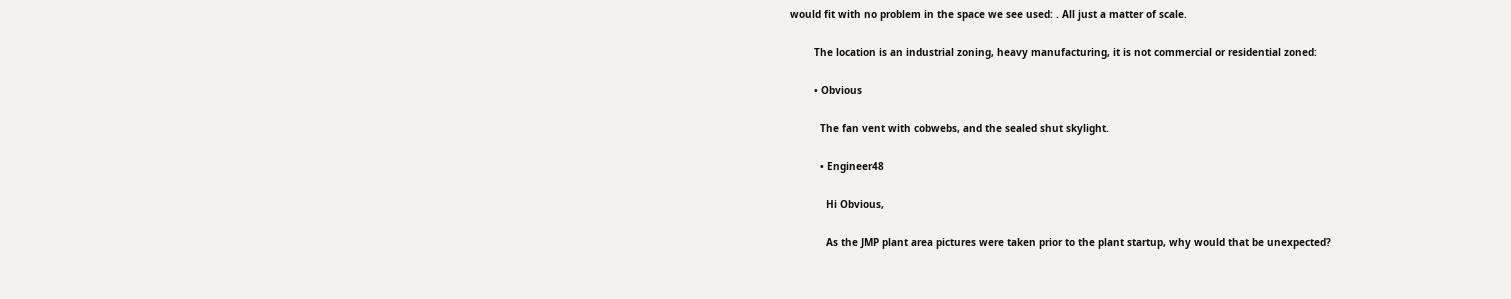would fit with no problem in the space we see used: . All just a matter of scale.

        The location is an industrial zoning, heavy manufacturing, it is not commercial or residential zoned:

        • Obvious

          The fan vent with cobwebs, and the sealed shut skylight.

          • Engineer48

            Hi Obvious,

            As the JMP plant area pictures were taken prior to the plant startup, why would that be unexpected?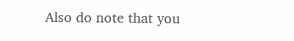Also do note that you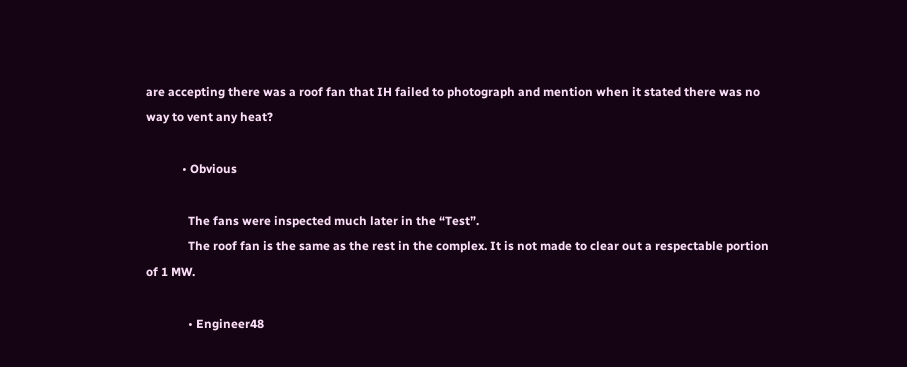are accepting there was a roof fan that IH failed to photograph and mention when it stated there was no way to vent any heat?

            • Obvious

              The fans were inspected much later in the “Test”.
              The roof fan is the same as the rest in the complex. It is not made to clear out a respectable portion of 1 MW.

              • Engineer48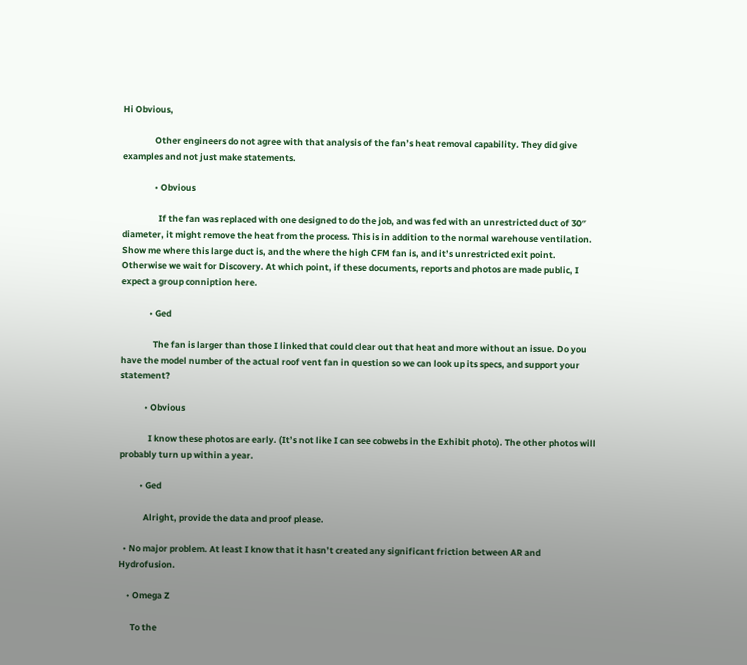Hi Obvious,

                Other engineers do not agree with that analysis of the fan’s heat removal capability. They did give examples and not just make statements.

                • Obvious

                  If the fan was replaced with one designed to do the job, and was fed with an unrestricted duct of 30″ diameter, it might remove the heat from the process. This is in addition to the normal warehouse ventilation. Show me where this large duct is, and the where the high CFM fan is, and it’s unrestricted exit point. Otherwise we wait for Discovery. At which point, if these documents, reports and photos are made public, I expect a group conniption here.

              • Ged

                The fan is larger than those I linked that could clear out that heat and more without an issue. Do you have the model number of the actual roof vent fan in question so we can look up its specs, and support your statement?

            • Obvious

              I know these photos are early. (It’s not like I can see cobwebs in the Exhibit photo). The other photos will probably turn up within a year.

          • Ged

            Alright, provide the data and proof please.

  • No major problem. At least I know that it hasn’t created any significant friction between AR and Hydrofusion.

    • Omega Z

      To the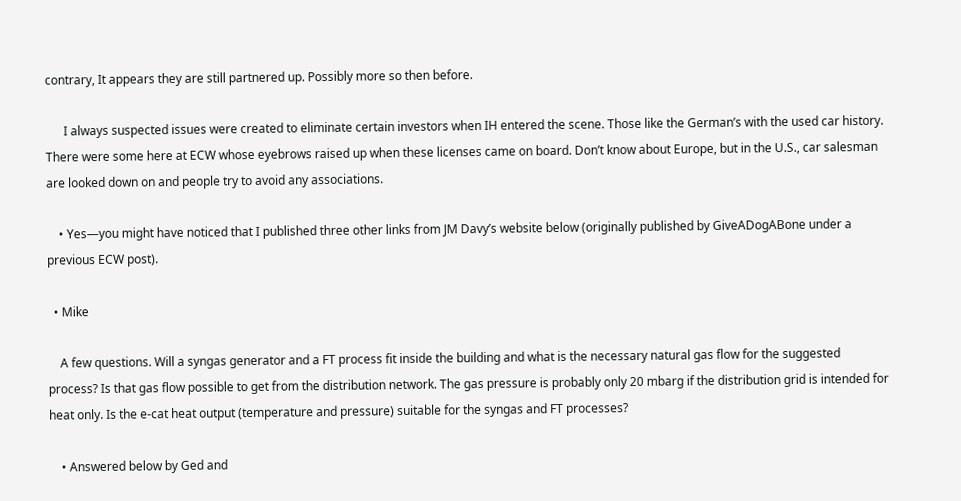contrary, It appears they are still partnered up. Possibly more so then before.

      I always suspected issues were created to eliminate certain investors when IH entered the scene. Those like the German’s with the used car history. There were some here at ECW whose eyebrows raised up when these licenses came on board. Don’t know about Europe, but in the U.S., car salesman are looked down on and people try to avoid any associations.

    • Yes—you might have noticed that I published three other links from JM Davy’s website below (originally published by GiveADogABone under a previous ECW post).

  • Mike

    A few questions. Will a syngas generator and a FT process fit inside the building and what is the necessary natural gas flow for the suggested process? Is that gas flow possible to get from the distribution network. The gas pressure is probably only 20 mbarg if the distribution grid is intended for heat only. Is the e-cat heat output (temperature and pressure) suitable for the syngas and FT processes?

    • Answered below by Ged and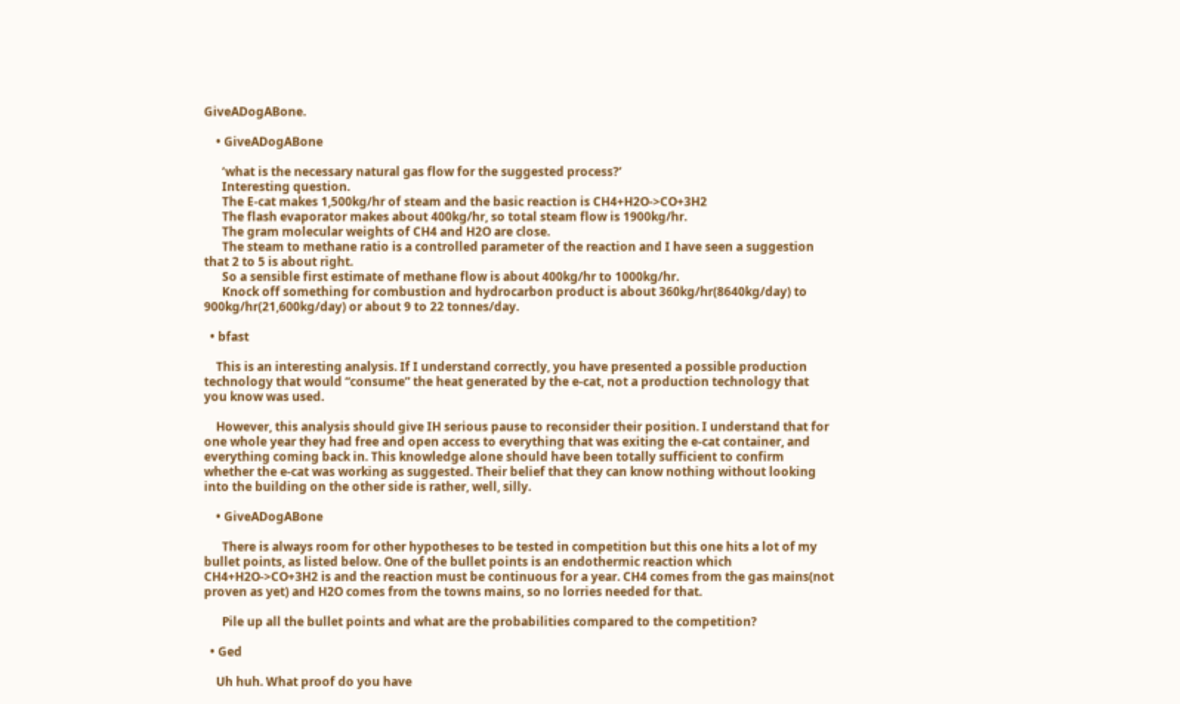GiveADogABone.

    • GiveADogABone

      ‘what is the necessary natural gas flow for the suggested process?’
      Interesting question.
      The E-cat makes 1,500kg/hr of steam and the basic reaction is CH4+H2O->CO+3H2
      The flash evaporator makes about 400kg/hr, so total steam flow is 1900kg/hr.
      The gram molecular weights of CH4 and H2O are close.
      The steam to methane ratio is a controlled parameter of the reaction and I have seen a suggestion that 2 to 5 is about right.
      So a sensible first estimate of methane flow is about 400kg/hr to 1000kg/hr.
      Knock off something for combustion and hydrocarbon product is about 360kg/hr(8640kg/day) to 900kg/hr(21,600kg/day) or about 9 to 22 tonnes/day.

  • bfast

    This is an interesting analysis. If I understand correctly, you have presented a possible production technology that would “consume” the heat generated by the e-cat, not a production technology that you know was used.

    However, this analysis should give IH serious pause to reconsider their position. I understand that for one whole year they had free and open access to everything that was exiting the e-cat container, and everything coming back in. This knowledge alone should have been totally sufficient to confirm whether the e-cat was working as suggested. Their belief that they can know nothing without looking into the building on the other side is rather, well, silly.

    • GiveADogABone

      There is always room for other hypotheses to be tested in competition but this one hits a lot of my bullet points, as listed below. One of the bullet points is an endothermic reaction which CH4+H2O->CO+3H2 is and the reaction must be continuous for a year. CH4 comes from the gas mains(not proven as yet) and H2O comes from the towns mains, so no lorries needed for that.

      Pile up all the bullet points and what are the probabilities compared to the competition?

  • Ged

    Uh huh. What proof do you have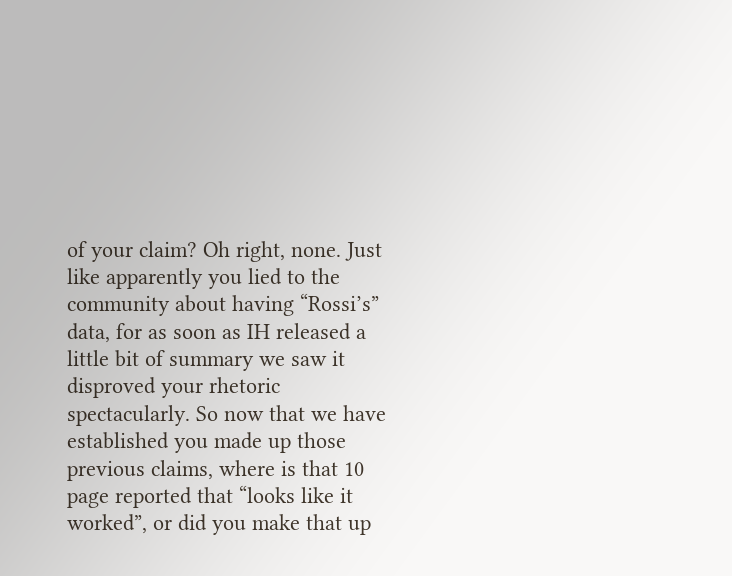of your claim? Oh right, none. Just like apparently you lied to the community about having “Rossi’s” data, for as soon as IH released a little bit of summary we saw it disproved your rhetoric spectacularly. So now that we have established you made up those previous claims, where is that 10 page reported that “looks like it worked”, or did you make that up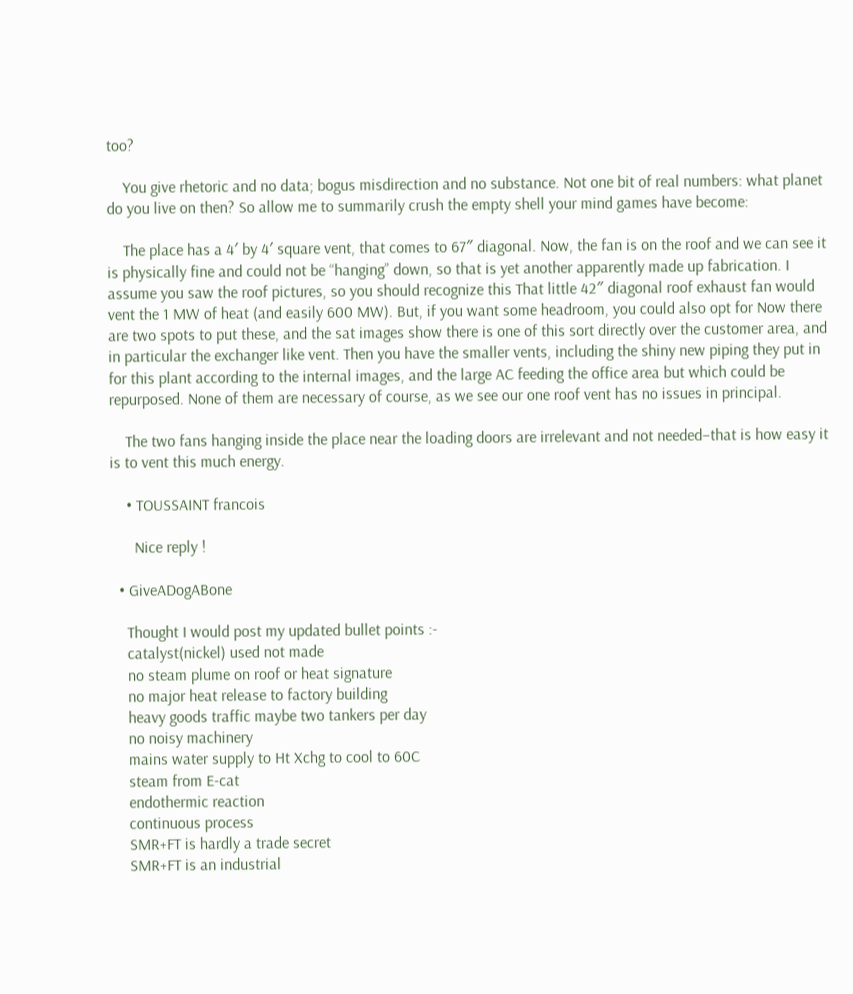too?

    You give rhetoric and no data; bogus misdirection and no substance. Not one bit of real numbers: what planet do you live on then? So allow me to summarily crush the empty shell your mind games have become:

    The place has a 4′ by 4′ square vent, that comes to 67″ diagonal. Now, the fan is on the roof and we can see it is physically fine and could not be “hanging” down, so that is yet another apparently made up fabrication. I assume you saw the roof pictures, so you should recognize this That little 42″ diagonal roof exhaust fan would vent the 1 MW of heat (and easily 600 MW). But, if you want some headroom, you could also opt for Now there are two spots to put these, and the sat images show there is one of this sort directly over the customer area, and in particular the exchanger like vent. Then you have the smaller vents, including the shiny new piping they put in for this plant according to the internal images, and the large AC feeding the office area but which could be repurposed. None of them are necessary of course, as we see our one roof vent has no issues in principal.

    The two fans hanging inside the place near the loading doors are irrelevant and not needed–that is how easy it is to vent this much energy.

    • TOUSSAINT francois

      Nice reply !

  • GiveADogABone

    Thought I would post my updated bullet points :-
    catalyst(nickel) used not made
    no steam plume on roof or heat signature
    no major heat release to factory building
    heavy goods traffic maybe two tankers per day
    no noisy machinery
    mains water supply to Ht Xchg to cool to 60C
    steam from E-cat
    endothermic reaction
    continuous process
    SMR+FT is hardly a trade secret
    SMR+FT is an industrial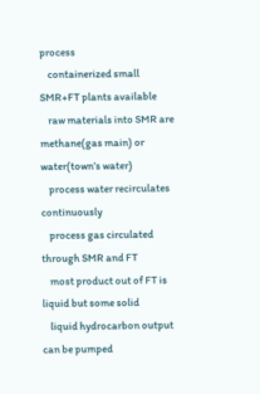process
    containerized small SMR+FT plants available
    raw materials into SMR are methane(gas main) or water(town’s water)
    process water recirculates continuously
    process gas circulated through SMR and FT
    most product out of FT is liquid but some solid
    liquid hydrocarbon output can be pumped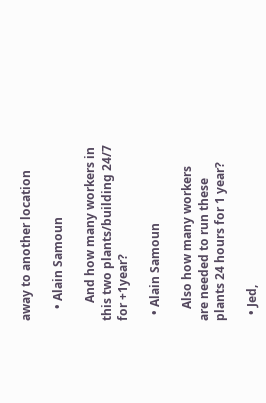away to another location

    • Alain Samoun

      And how many workers in this two plants/building 24/7 for +1year?

  • Alain Samoun

    Also how many workers are needed to run these plants 24 hours for 1 year?

  • Jed,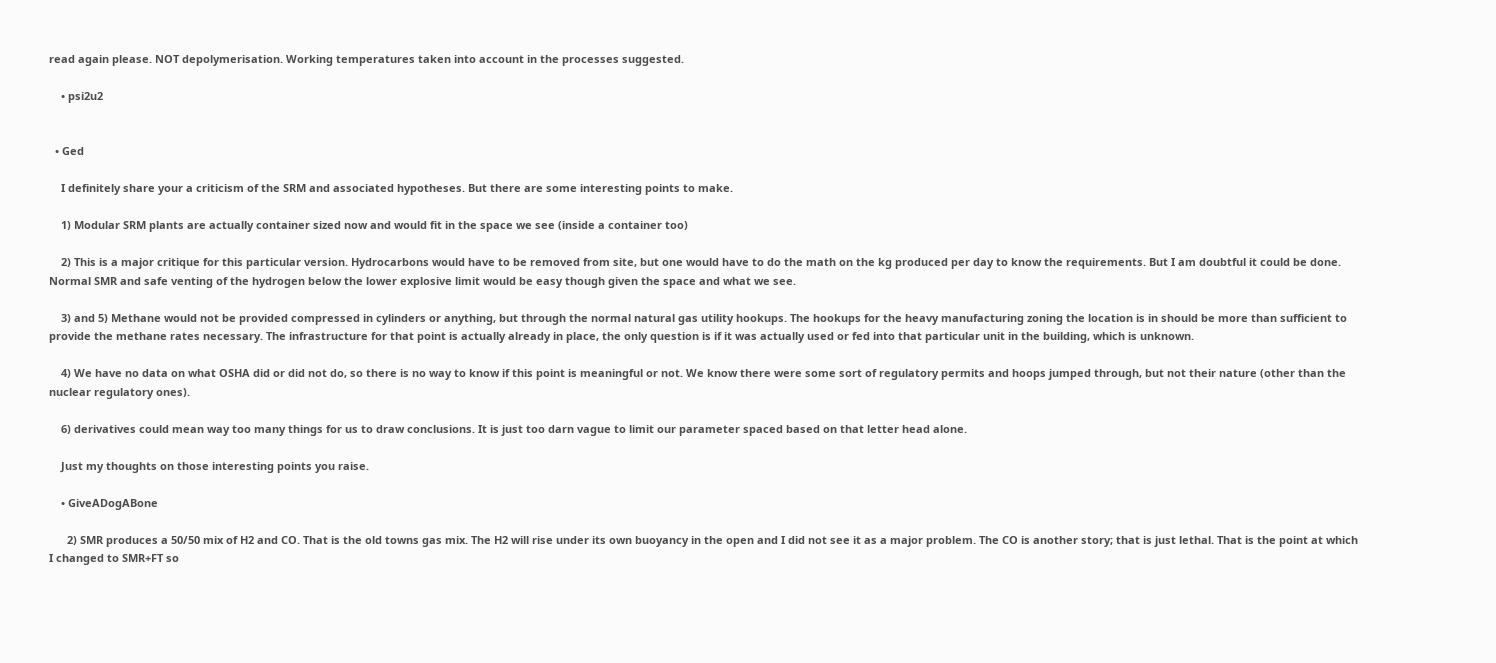read again please. NOT depolymerisation. Working temperatures taken into account in the processes suggested.

    • psi2u2


  • Ged

    I definitely share your a criticism of the SRM and associated hypotheses. But there are some interesting points to make.

    1) Modular SRM plants are actually container sized now and would fit in the space we see (inside a container too)

    2) This is a major critique for this particular version. Hydrocarbons would have to be removed from site, but one would have to do the math on the kg produced per day to know the requirements. But I am doubtful it could be done. Normal SMR and safe venting of the hydrogen below the lower explosive limit would be easy though given the space and what we see.

    3) and 5) Methane would not be provided compressed in cylinders or anything, but through the normal natural gas utility hookups. The hookups for the heavy manufacturing zoning the location is in should be more than sufficient to provide the methane rates necessary. The infrastructure for that point is actually already in place, the only question is if it was actually used or fed into that particular unit in the building, which is unknown.

    4) We have no data on what OSHA did or did not do, so there is no way to know if this point is meaningful or not. We know there were some sort of regulatory permits and hoops jumped through, but not their nature (other than the nuclear regulatory ones).

    6) derivatives could mean way too many things for us to draw conclusions. It is just too darn vague to limit our parameter spaced based on that letter head alone.

    Just my thoughts on those interesting points you raise.

    • GiveADogABone

      2) SMR produces a 50/50 mix of H2 and CO. That is the old towns gas mix. The H2 will rise under its own buoyancy in the open and I did not see it as a major problem. The CO is another story; that is just lethal. That is the point at which I changed to SMR+FT so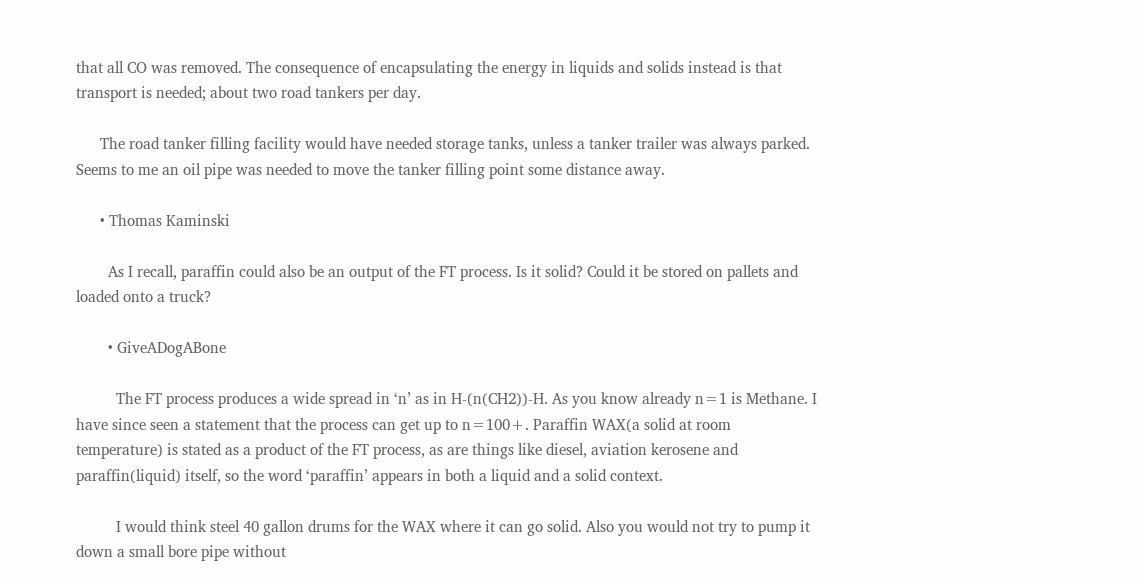that all CO was removed. The consequence of encapsulating the energy in liquids and solids instead is that transport is needed; about two road tankers per day.

      The road tanker filling facility would have needed storage tanks, unless a tanker trailer was always parked. Seems to me an oil pipe was needed to move the tanker filling point some distance away.

      • Thomas Kaminski

        As I recall, paraffin could also be an output of the FT process. Is it solid? Could it be stored on pallets and loaded onto a truck?

        • GiveADogABone

          The FT process produces a wide spread in ‘n’ as in H-(n(CH2))-H. As you know already n=1 is Methane. I have since seen a statement that the process can get up to n=100+. Paraffin WAX(a solid at room temperature) is stated as a product of the FT process, as are things like diesel, aviation kerosene and paraffin(liquid) itself, so the word ‘paraffin’ appears in both a liquid and a solid context.

          I would think steel 40 gallon drums for the WAX where it can go solid. Also you would not try to pump it down a small bore pipe without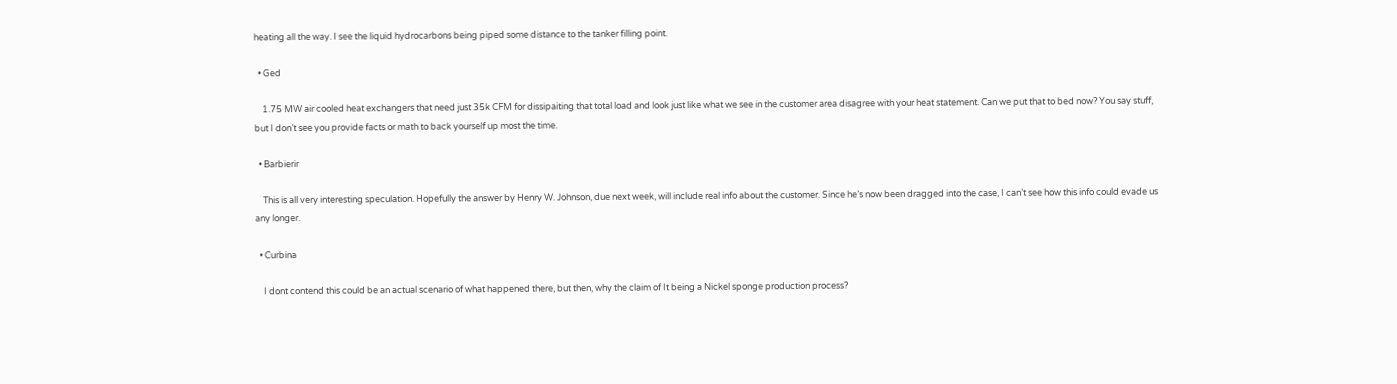heating all the way. I see the liquid hydrocarbons being piped some distance to the tanker filling point.

  • Ged

    1.75 MW air cooled heat exchangers that need just 35k CFM for dissipaiting that total load and look just like what we see in the customer area disagree with your heat statement. Can we put that to bed now? You say stuff, but I don’t see you provide facts or math to back yourself up most the time.

  • Barbierir

    This is all very interesting speculation. Hopefully the answer by Henry W. Johnson, due next week, will include real info about the customer. Since he’s now been dragged into the case, I can’t see how this info could evade us any longer.

  • Curbina

    I dont contend this could be an actual scenario of what happened there, but then, why the claim of It being a Nickel sponge production process?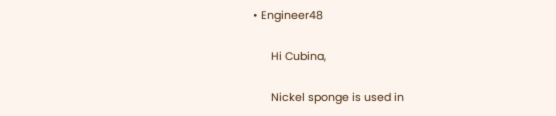• Engineer48

      Hi Cubina,

      Nickel sponge is used in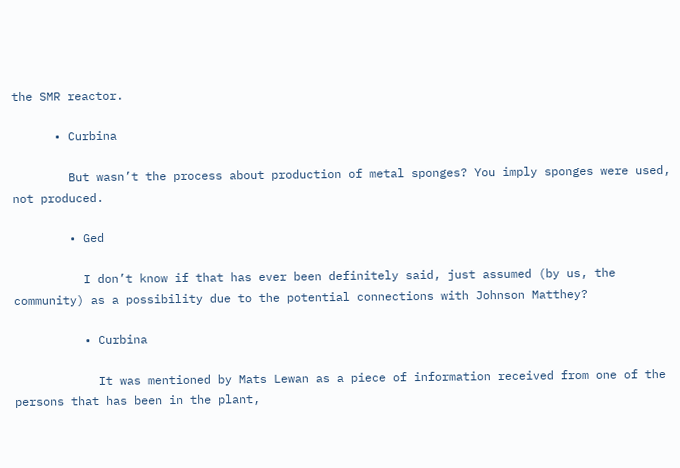the SMR reactor.

      • Curbina

        But wasn’t the process about production of metal sponges? You imply sponges were used, not produced.

        • Ged

          I don’t know if that has ever been definitely said, just assumed (by us, the community) as a possibility due to the potential connections with Johnson Matthey?

          • Curbina

            It was mentioned by Mats Lewan as a piece of information received from one of the persons that has been in the plant,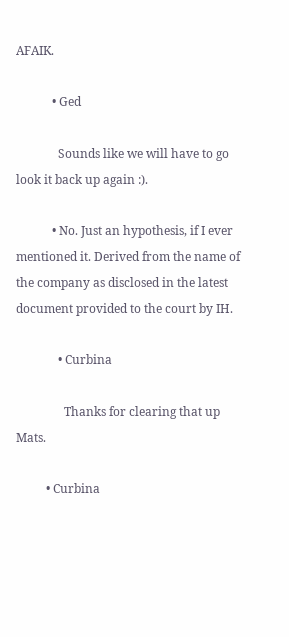AFAIK.

            • Ged

              Sounds like we will have to go look it back up again :).

            • No. Just an hypothesis, if I ever mentioned it. Derived from the name of the company as disclosed in the latest document provided to the court by IH.

              • Curbina

                Thanks for clearing that up Mats.

          • Curbina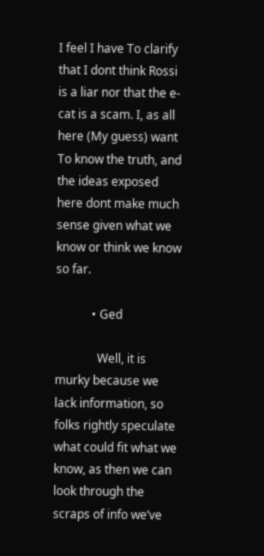I feel I have To clarify that I dont think Rossi is a liar nor that the e-cat is a scam. I, as all here (My guess) want To know the truth, and the ideas exposed here dont make much sense given what we know or think we know so far.

            • Ged

              Well, it is murky because we lack information, so folks rightly speculate what could fit what we know, as then we can look through the scraps of info we’ve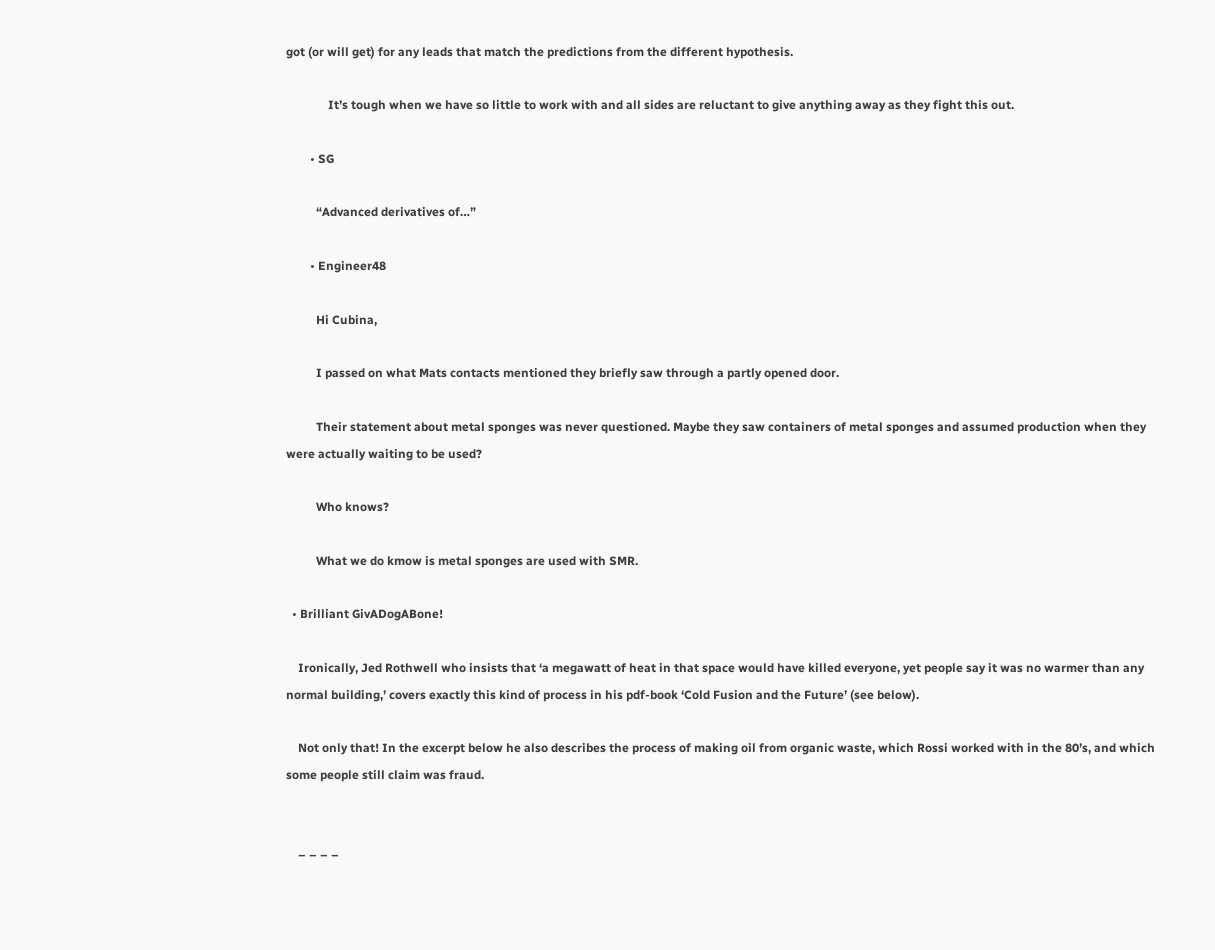got (or will get) for any leads that match the predictions from the different hypothesis.

              It’s tough when we have so little to work with and all sides are reluctant to give anything away as they fight this out.

        • SG

          “Advanced derivatives of…”

        • Engineer48

          Hi Cubina,

          I passed on what Mats contacts mentioned they briefly saw through a partly opened door.

          Their statement about metal sponges was never questioned. Maybe they saw containers of metal sponges and assumed production when they were actually waiting to be used?

          Who knows?

          What we do kmow is metal sponges are used with SMR.

  • Brilliant GivADogABone!

    Ironically, Jed Rothwell who insists that ‘a megawatt of heat in that space would have killed everyone, yet people say it was no warmer than any normal building,’ covers exactly this kind of process in his pdf-book ‘Cold Fusion and the Future’ (see below).

    Not only that! In the excerpt below he also describes the process of making oil from organic waste, which Rossi worked with in the 80’s, and which some people still claim was fraud.


    – – – –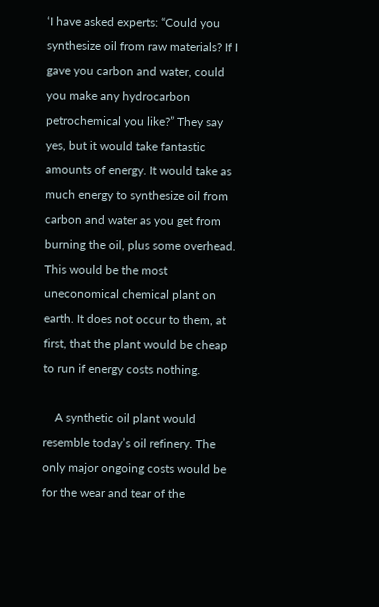‘I have asked experts: “Could you synthesize oil from raw materials? If I gave you carbon and water, could you make any hydrocarbon petrochemical you like?” They say yes, but it would take fantastic amounts of energy. It would take as much energy to synthesize oil from carbon and water as you get from burning the oil, plus some overhead. This would be the most uneconomical chemical plant on earth. It does not occur to them, at first, that the plant would be cheap to run if energy costs nothing.

    A synthetic oil plant would resemble today’s oil refinery. The only major ongoing costs would be for the wear and tear of the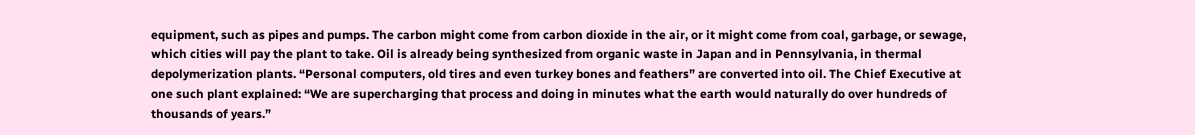equipment, such as pipes and pumps. The carbon might come from carbon dioxide in the air, or it might come from coal, garbage, or sewage, which cities will pay the plant to take. Oil is already being synthesized from organic waste in Japan and in Pennsylvania, in thermal depolymerization plants. “Personal computers, old tires and even turkey bones and feathers” are converted into oil. The Chief Executive at one such plant explained: “We are supercharging that process and doing in minutes what the earth would naturally do over hundreds of thousands of years.”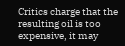Critics charge that the resulting oil is too expensive, it may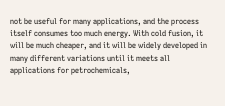not be useful for many applications, and the process itself consumes too much energy. With cold fusion, it will be much cheaper, and it will be widely developed in many different variations until it meets all applications for petrochemicals,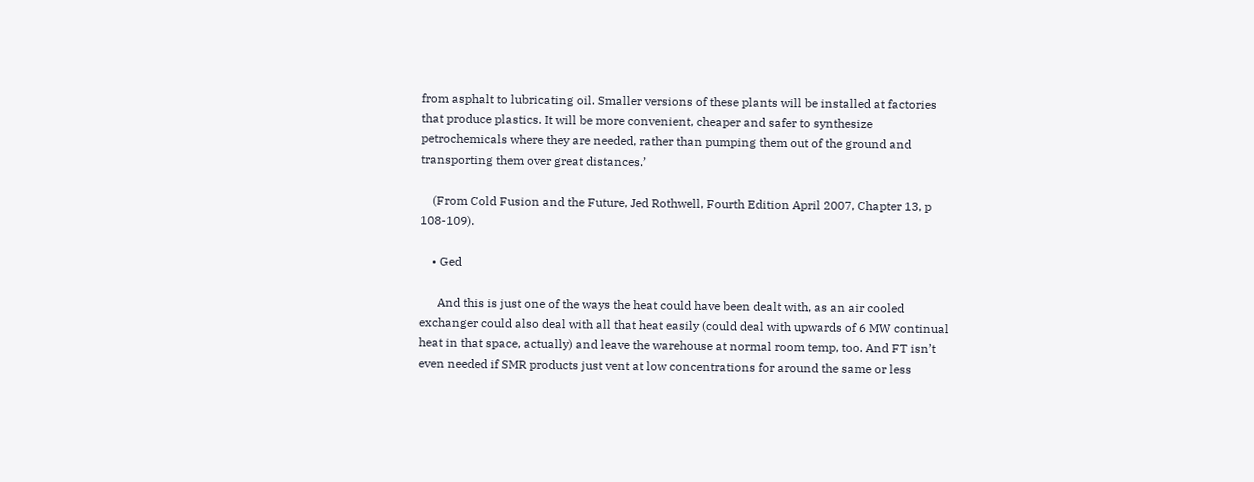from asphalt to lubricating oil. Smaller versions of these plants will be installed at factories that produce plastics. It will be more convenient, cheaper and safer to synthesize petrochemicals where they are needed, rather than pumping them out of the ground and transporting them over great distances.’

    (From Cold Fusion and the Future, Jed Rothwell, Fourth Edition April 2007, Chapter 13, p 108-109).

    • Ged

      And this is just one of the ways the heat could have been dealt with, as an air cooled exchanger could also deal with all that heat easily (could deal with upwards of 6 MW continual heat in that space, actually) and leave the warehouse at normal room temp, too. And FT isn’t even needed if SMR products just vent at low concentrations for around the same or less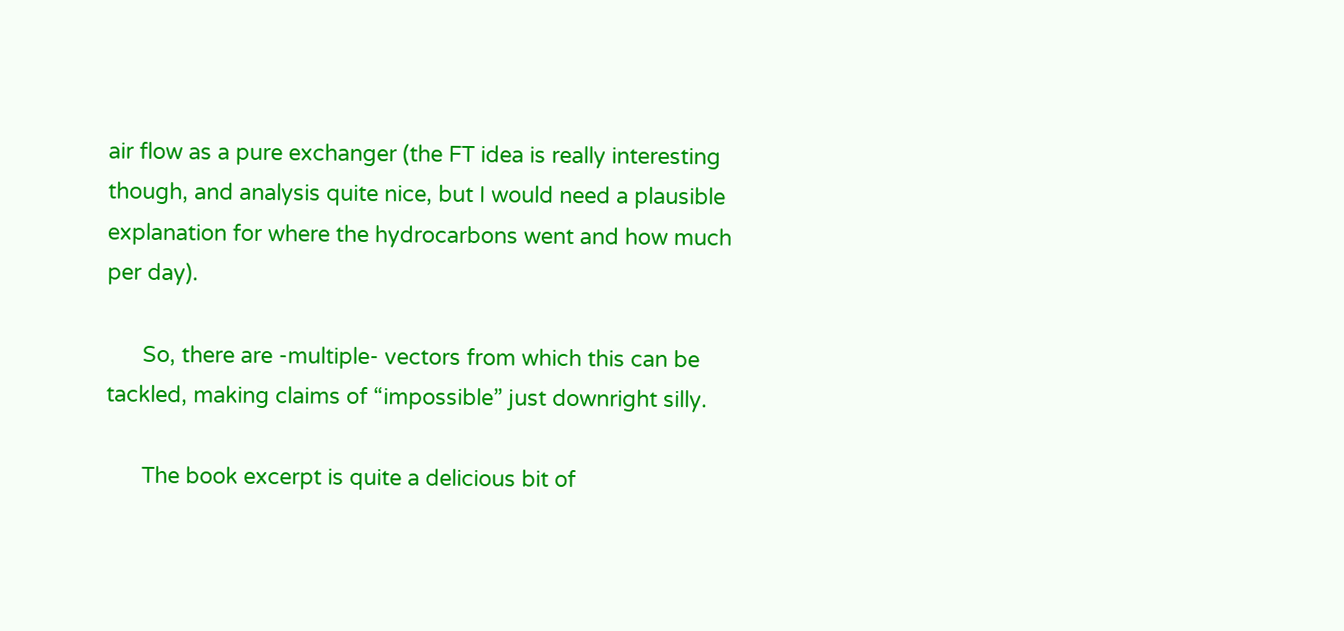air flow as a pure exchanger (the FT idea is really interesting though, and analysis quite nice, but I would need a plausible explanation for where the hydrocarbons went and how much per day).

      So, there are -multiple- vectors from which this can be tackled, making claims of “impossible” just downright silly.

      The book excerpt is quite a delicious bit of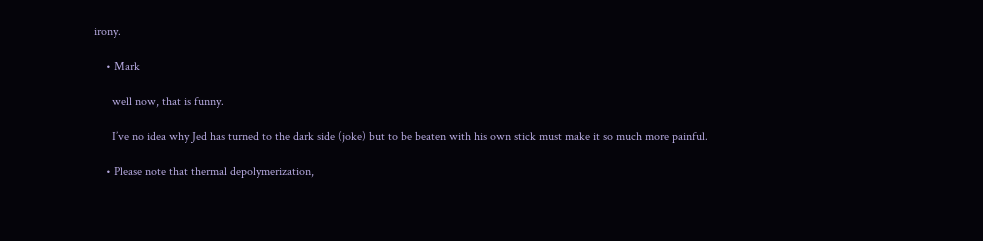irony.

    • Mark

      well now, that is funny.

      I’ve no idea why Jed has turned to the dark side (joke) but to be beaten with his own stick must make it so much more painful.

    • Please note that thermal depolymerization,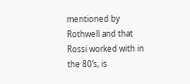mentioned by Rothwell and that Rossi worked with in the 80’s, is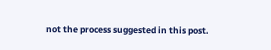not the process suggested in this post.